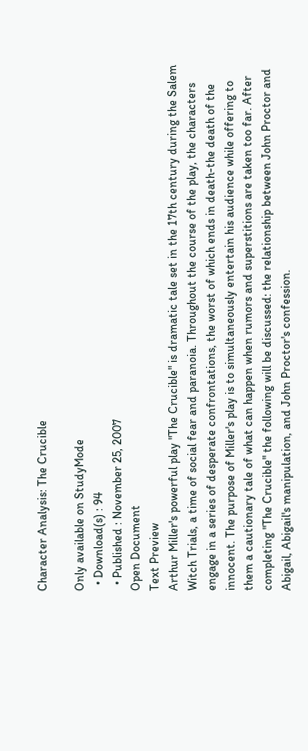Character Analysis: The Crucible

Only available on StudyMode
  • Download(s) : 94
  • Published : November 25, 2007
Open Document
Text Preview
Arthur Miller's powerful play "The Crucible" is dramatic tale set in the 17th century during the Salem Witch Trials, a time of social fear and paranoia. Throughout the course of the play, the characters engage in a series of desperate confrontations, the worst of which ends in death-the death of the innocent. The purpose of Miller's play is to simultaneously entertain his audience while offering to them a cautionary tale of what can happen when rumors and superstitions are taken too far. After completing "The Crucible" the following will be discussed: the relationship between John Proctor and Abigail, Abigail's manipulation, and John Proctor's confession.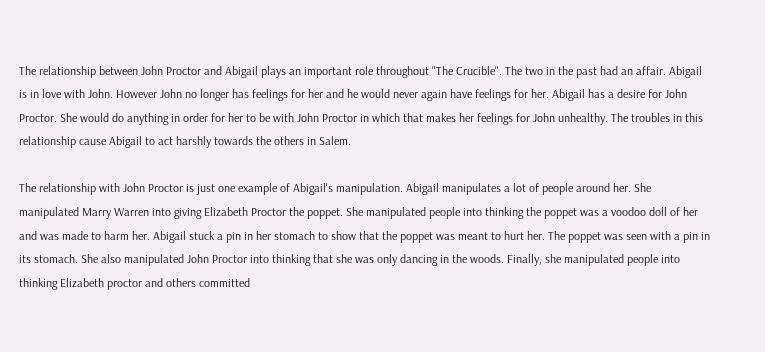The relationship between John Proctor and Abigail plays an important role throughout "The Crucible". The two in the past had an affair. Abigail is in love with John. However John no longer has feelings for her and he would never again have feelings for her. Abigail has a desire for John Proctor. She would do anything in order for her to be with John Proctor in which that makes her feelings for John unhealthy. The troubles in this relationship cause Abigail to act harshly towards the others in Salem.

The relationship with John Proctor is just one example of Abigail's manipulation. Abigail manipulates a lot of people around her. She manipulated Marry Warren into giving Elizabeth Proctor the poppet. She manipulated people into thinking the poppet was a voodoo doll of her and was made to harm her. Abigail stuck a pin in her stomach to show that the poppet was meant to hurt her. The poppet was seen with a pin in its stomach. She also manipulated John Proctor into thinking that she was only dancing in the woods. Finally, she manipulated people into thinking Elizabeth proctor and others committed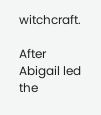witchcraft.

After Abigail led the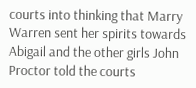courts into thinking that Marry Warren sent her spirits towards Abigail and the other girls John Proctor told the courts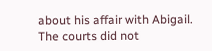about his affair with Abigail. The courts did not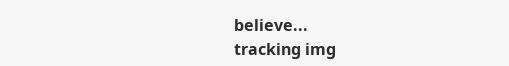believe...
tracking img